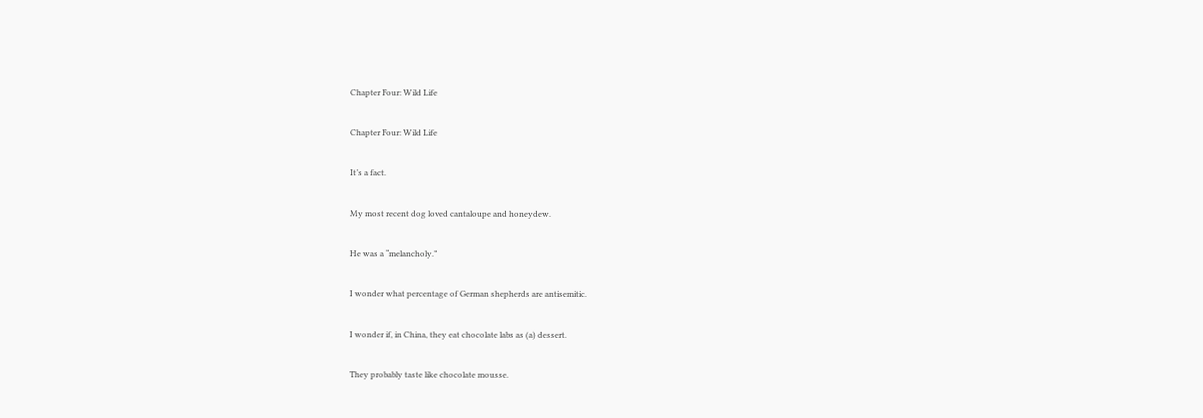Chapter Four: Wild Life

Chapter Four: Wild Life

It’s a fact.

My most recent dog loved cantaloupe and honeydew.

He was a “melancholy.”

I wonder what percentage of German shepherds are antisemitic.

I wonder if, in China, they eat chocolate labs as (a) dessert.

They probably taste like chocolate mousse.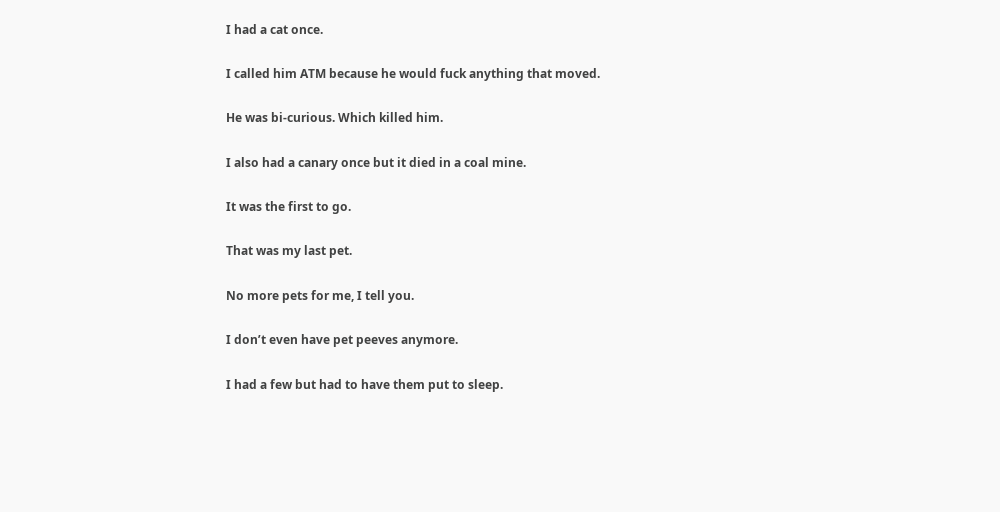I had a cat once.

I called him ATM because he would fuck anything that moved.

He was bi-curious. Which killed him.

I also had a canary once but it died in a coal mine.

It was the first to go.

That was my last pet.

No more pets for me, I tell you.

I don’t even have pet peeves anymore.

I had a few but had to have them put to sleep.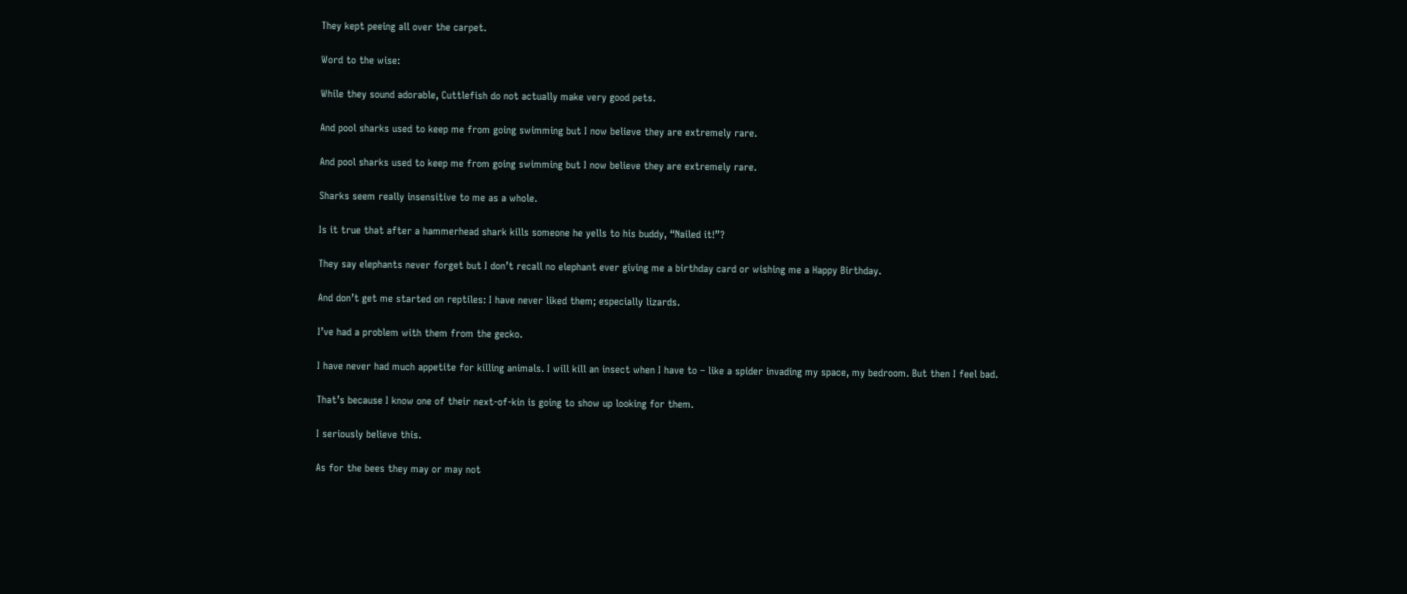They kept peeing all over the carpet.

Word to the wise:

While they sound adorable, Cuttlefish do not actually make very good pets.

And pool sharks used to keep me from going swimming but I now believe they are extremely rare.

And pool sharks used to keep me from going swimming but I now believe they are extremely rare.

Sharks seem really insensitive to me as a whole.

Is it true that after a hammerhead shark kills someone he yells to his buddy, “Nailed it!”?

They say elephants never forget but I don’t recall no elephant ever giving me a birthday card or wishing me a Happy Birthday.

And don’t get me started on reptiles: I have never liked them; especially lizards.

I’ve had a problem with them from the gecko.

I have never had much appetite for killing animals. I will kill an insect when I have to – like a spider invading my space, my bedroom. But then I feel bad.

That’s because I know one of their next-of-kin is going to show up looking for them.

I seriously believe this.

As for the bees they may or may not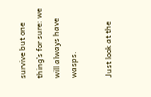survive but one thing’s for sure: we will always have wasps.

Just look at the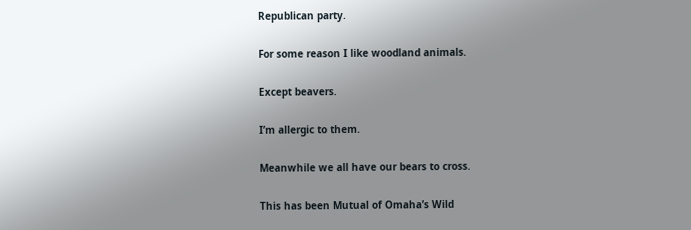Republican party.

For some reason I like woodland animals.

Except beavers.

I’m allergic to them.

Meanwhile we all have our bears to cross.

This has been Mutual of Omaha’s Wild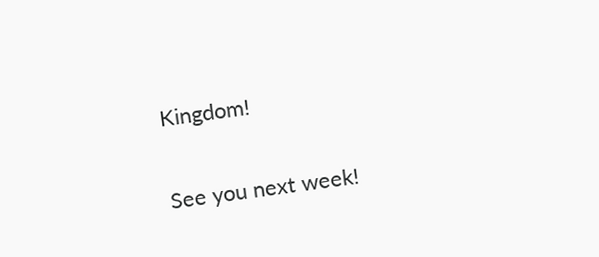Kingdom!

See you next week!